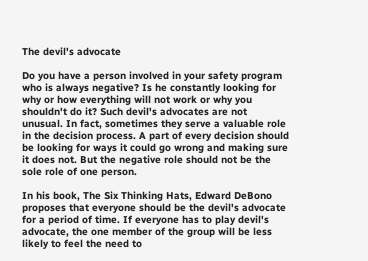The devil's advocate

Do you have a person involved in your safety program who is always negative? Is he constantly looking for why or how everything will not work or why you shouldn't do it? Such devil's advocates are not unusual. In fact, sometimes they serve a valuable role in the decision process. A part of every decision should be looking for ways it could go wrong and making sure it does not. But the negative role should not be the sole role of one person.

In his book, The Six Thinking Hats, Edward DeBono proposes that everyone should be the devil's advocate for a period of time. If everyone has to play devil's advocate, the one member of the group will be less likely to feel the need to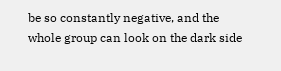be so constantly negative, and the whole group can look on the dark side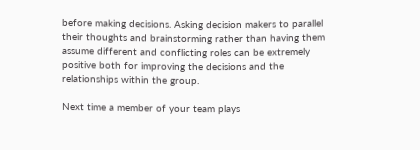before making decisions. Asking decision makers to parallel their thoughts and brainstorming rather than having them assume different and conflicting roles can be extremely positive both for improving the decisions and the relationships within the group.

Next time a member of your team plays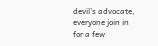devil's advocate, everyone join in for a few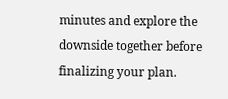minutes and explore the downside together before finalizing your plan.